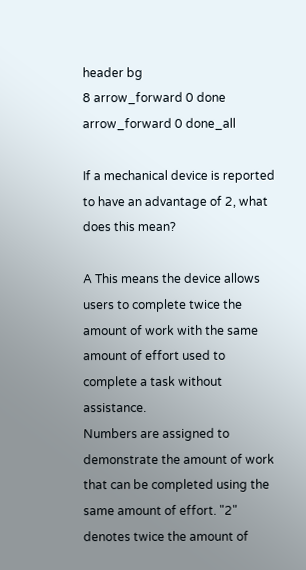header bg
8 arrow_forward 0 done arrow_forward 0 done_all

If a mechanical device is reported to have an advantage of 2, what does this mean?

A This means the device allows users to complete twice the amount of work with the same amount of effort used to complete a task without assistance.
Numbers are assigned to demonstrate the amount of work that can be completed using the same amount of effort. "2" denotes twice the amount of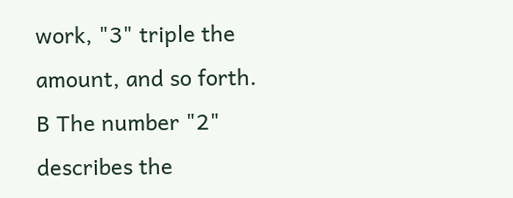work, "3" triple the amount, and so forth.
B The number "2" describes the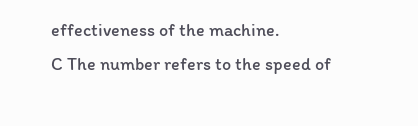effectiveness of the machine.
C The number refers to the speed of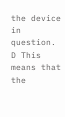the device in question.
D This means that the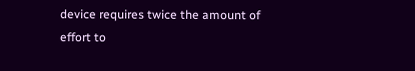device requires twice the amount of effort to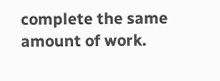complete the same amount of work.